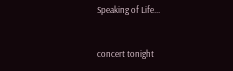Speaking of Life...


concert tonight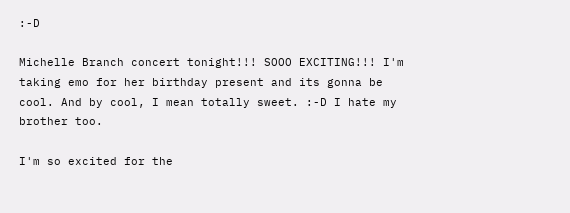:-D

Michelle Branch concert tonight!!! SOOO EXCITING!!! I'm taking emo for her birthday present and its gonna be cool. And by cool, I mean totally sweet. :-D I hate my brother too.

I'm so excited for the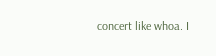concert like whoa. I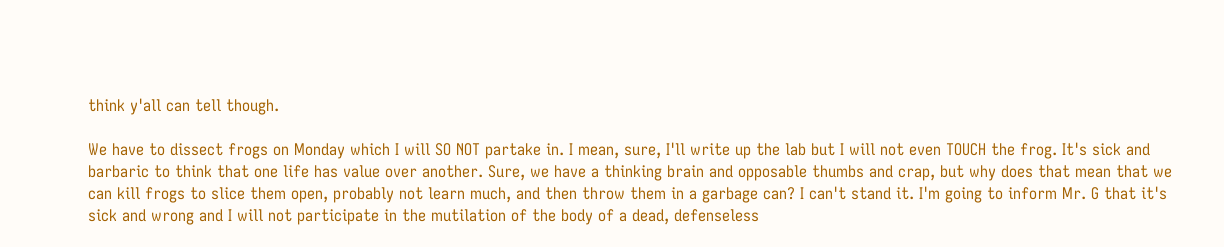think y'all can tell though.

We have to dissect frogs on Monday which I will SO NOT partake in. I mean, sure, I'll write up the lab but I will not even TOUCH the frog. It's sick and barbaric to think that one life has value over another. Sure, we have a thinking brain and opposable thumbs and crap, but why does that mean that we can kill frogs to slice them open, probably not learn much, and then throw them in a garbage can? I can't stand it. I'm going to inform Mr. G that it's sick and wrong and I will not participate in the mutilation of the body of a dead, defenseless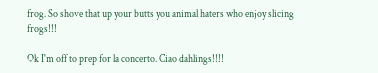frog. So shove that up your butts you animal haters who enjoy slicing frogs!!!

Ok I'm off to prep for la concerto. Ciao dahlings!!!!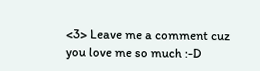<3> Leave me a comment cuz you love me so much :-D